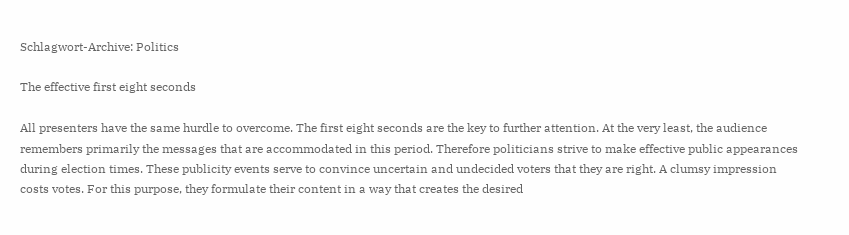Schlagwort-Archive: Politics

The effective first eight seconds

All presenters have the same hurdle to overcome. The first eight seconds are the key to further attention. At the very least, the audience remembers primarily the messages that are accommodated in this period. Therefore politicians strive to make effective public appearances during election times. These publicity events serve to convince uncertain and undecided voters that they are right. A clumsy impression costs votes. For this purpose, they formulate their content in a way that creates the desired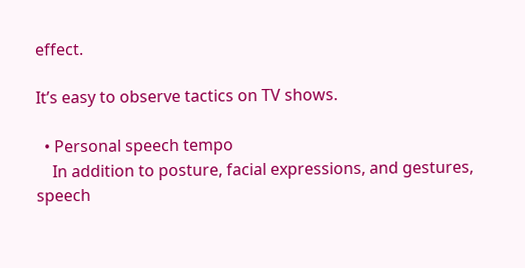effect.

It’s easy to observe tactics on TV shows.

  • Personal speech tempo
    In addition to posture, facial expressions, and gestures, speech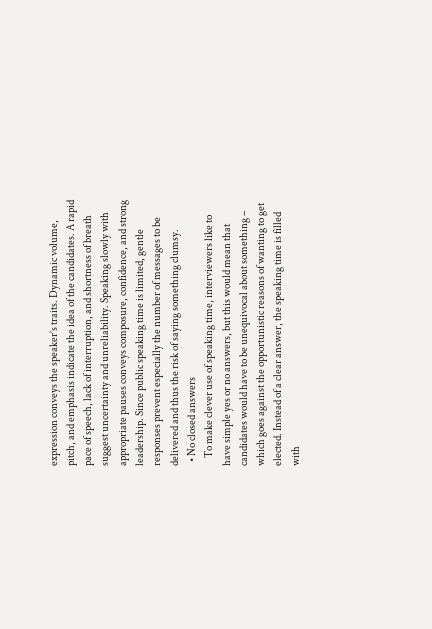expression conveys the speaker’s traits. Dynamic volume, pitch, and emphasis indicate the idea of the candidates. A rapid pace of speech, lack of interruption, and shortness of breath suggest uncertainty and unreliability. Speaking slowly with appropriate pauses conveys composure, confidence, and strong leadership. Since public speaking time is limited, gentle responses prevent especially the number of messages to be delivered and thus the risk of saying something clumsy.
  • No closed answers
    To make clever use of speaking time, interviewers like to have simple yes or no answers, but this would mean that candidates would have to be unequivocal about something – which goes against the opportunistic reasons of wanting to get elected. Instead of a clear answer, the speaking time is filled with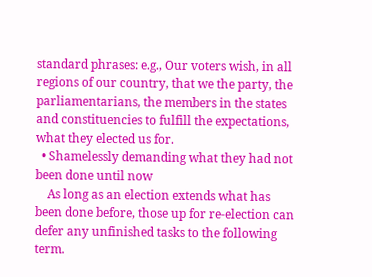standard phrases: e.g., Our voters wish, in all regions of our country, that we the party, the parliamentarians, the members in the states and constituencies to fulfill the expectations, what they elected us for.
  • Shamelessly demanding what they had not been done until now
    As long as an election extends what has been done before, those up for re-election can defer any unfinished tasks to the following term.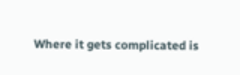Where it gets complicated is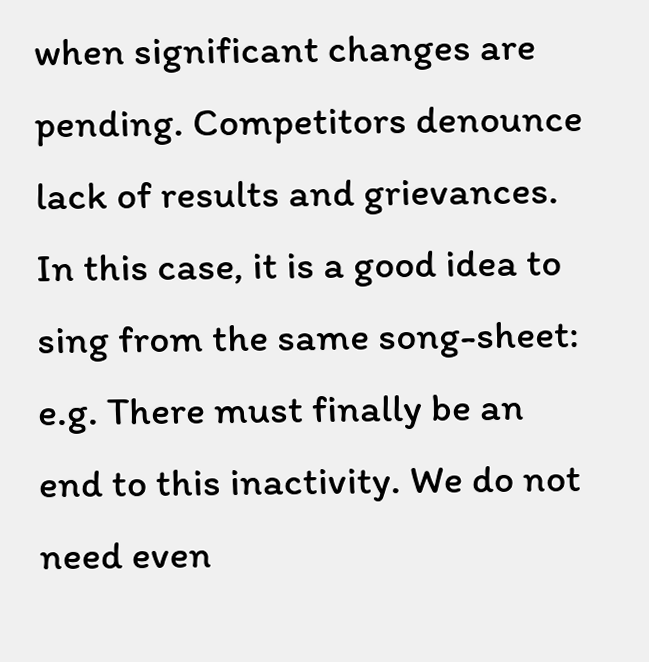when significant changes are pending. Competitors denounce lack of results and grievances. In this case, it is a good idea to sing from the same song-sheet: e.g. There must finally be an end to this inactivity. We do not need even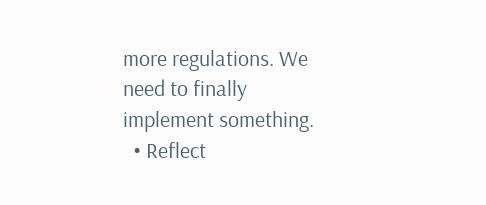more regulations. We need to finally implement something.
  • Reflect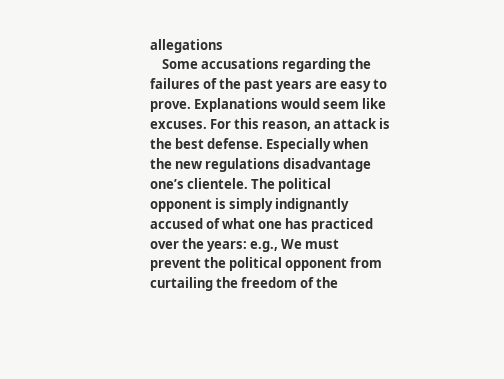allegations
    Some accusations regarding the failures of the past years are easy to prove. Explanations would seem like excuses. For this reason, an attack is the best defense. Especially when the new regulations disadvantage one’s clientele. The political opponent is simply indignantly accused of what one has practiced over the years: e.g., We must prevent the political opponent from curtailing the freedom of the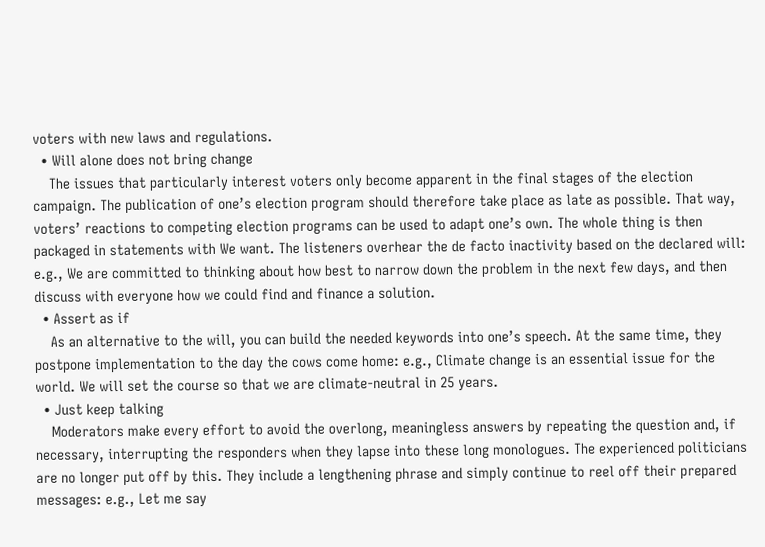voters with new laws and regulations.
  • Will alone does not bring change
    The issues that particularly interest voters only become apparent in the final stages of the election campaign. The publication of one’s election program should therefore take place as late as possible. That way, voters’ reactions to competing election programs can be used to adapt one’s own. The whole thing is then packaged in statements with We want. The listeners overhear the de facto inactivity based on the declared will: e.g., We are committed to thinking about how best to narrow down the problem in the next few days, and then discuss with everyone how we could find and finance a solution.
  • Assert as if
    As an alternative to the will, you can build the needed keywords into one’s speech. At the same time, they postpone implementation to the day the cows come home: e.g., Climate change is an essential issue for the world. We will set the course so that we are climate-neutral in 25 years.
  • Just keep talking
    Moderators make every effort to avoid the overlong, meaningless answers by repeating the question and, if necessary, interrupting the responders when they lapse into these long monologues. The experienced politicians are no longer put off by this. They include a lengthening phrase and simply continue to reel off their prepared messages: e.g., Let me say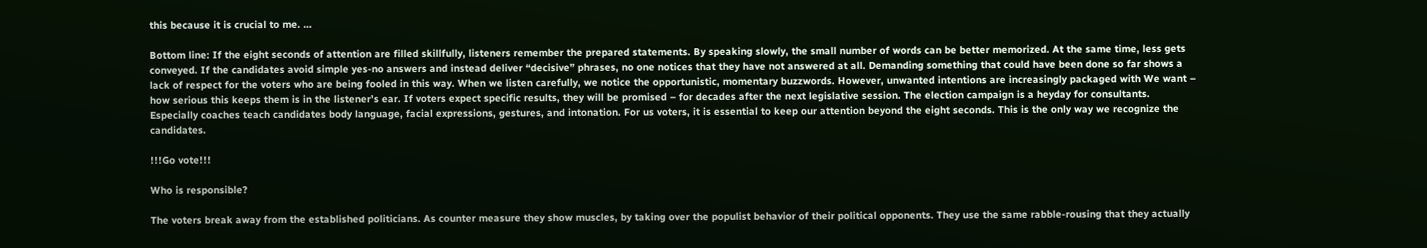this because it is crucial to me. …

Bottom line: If the eight seconds of attention are filled skillfully, listeners remember the prepared statements. By speaking slowly, the small number of words can be better memorized. At the same time, less gets conveyed. If the candidates avoid simple yes-no answers and instead deliver “decisive” phrases, no one notices that they have not answered at all. Demanding something that could have been done so far shows a lack of respect for the voters who are being fooled in this way. When we listen carefully, we notice the opportunistic, momentary buzzwords. However, unwanted intentions are increasingly packaged with We want – how serious this keeps them is in the listener’s ear. If voters expect specific results, they will be promised – for decades after the next legislative session. The election campaign is a heyday for consultants. Especially coaches teach candidates body language, facial expressions, gestures, and intonation. For us voters, it is essential to keep our attention beyond the eight seconds. This is the only way we recognize the candidates.

!!!Go vote!!!

Who is responsible?

The voters break away from the established politicians. As counter measure they show muscles, by taking over the populist behavior of their political opponents. They use the same rabble-rousing that they actually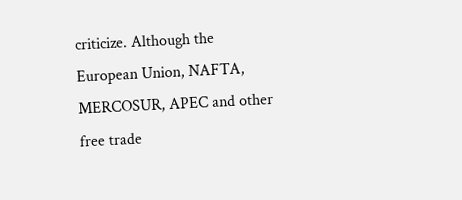criticize. Although the European Union, NAFTA, MERCOSUR, APEC and other free trade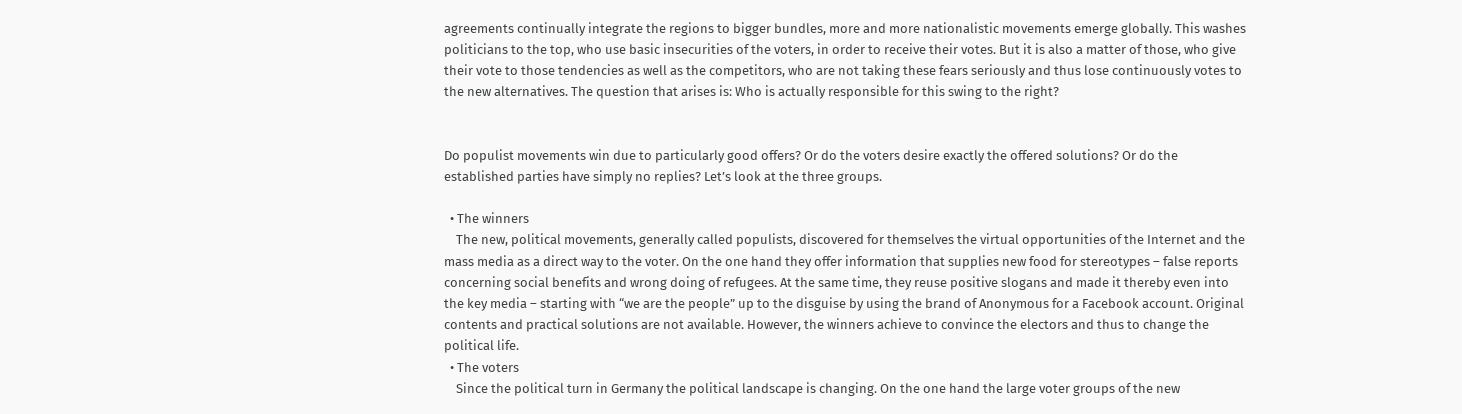agreements continually integrate the regions to bigger bundles, more and more nationalistic movements emerge globally. This washes politicians to the top, who use basic insecurities of the voters, in order to receive their votes. But it is also a matter of those, who give their vote to those tendencies as well as the competitors, who are not taking these fears seriously and thus lose continuously votes to the new alternatives. The question that arises is: Who is actually responsible for this swing to the right?


Do populist movements win due to particularly good offers? Or do the voters desire exactly the offered solutions? Or do the established parties have simply no replies? Let’s look at the three groups.

  • The winners
    The new, political movements, generally called populists, discovered for themselves the virtual opportunities of the Internet and the mass media as a direct way to the voter. On the one hand they offer information that supplies new food for stereotypes – false reports concerning social benefits and wrong doing of refugees. At the same time, they reuse positive slogans and made it thereby even into the key media – starting with “we are the people” up to the disguise by using the brand of Anonymous for a Facebook account. Original contents and practical solutions are not available. However, the winners achieve to convince the electors and thus to change the political life.
  • The voters
    Since the political turn in Germany the political landscape is changing. On the one hand the large voter groups of the new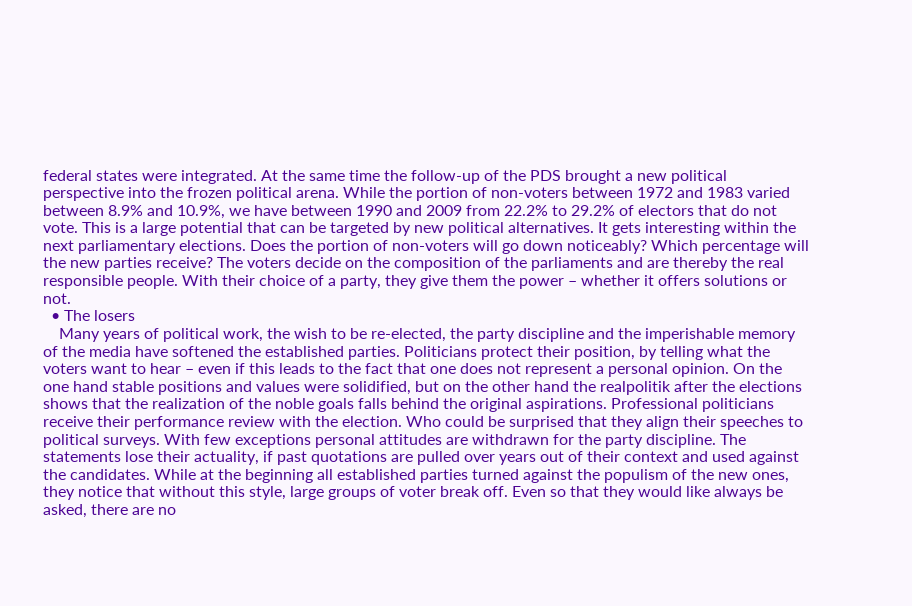federal states were integrated. At the same time the follow-up of the PDS brought a new political perspective into the frozen political arena. While the portion of non-voters between 1972 and 1983 varied between 8.9% and 10.9%, we have between 1990 and 2009 from 22.2% to 29.2% of electors that do not vote. This is a large potential that can be targeted by new political alternatives. It gets interesting within the next parliamentary elections. Does the portion of non-voters will go down noticeably? Which percentage will the new parties receive? The voters decide on the composition of the parliaments and are thereby the real responsible people. With their choice of a party, they give them the power – whether it offers solutions or not.
  • The losers
    Many years of political work, the wish to be re-elected, the party discipline and the imperishable memory of the media have softened the established parties. Politicians protect their position, by telling what the voters want to hear – even if this leads to the fact that one does not represent a personal opinion. On the one hand stable positions and values were solidified, but on the other hand the realpolitik after the elections shows that the realization of the noble goals falls behind the original aspirations. Professional politicians receive their performance review with the election. Who could be surprised that they align their speeches to political surveys. With few exceptions personal attitudes are withdrawn for the party discipline. The statements lose their actuality, if past quotations are pulled over years out of their context and used against the candidates. While at the beginning all established parties turned against the populism of the new ones, they notice that without this style, large groups of voter break off. Even so that they would like always be asked, there are no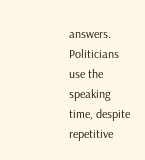answers. Politicians use the speaking time, despite repetitive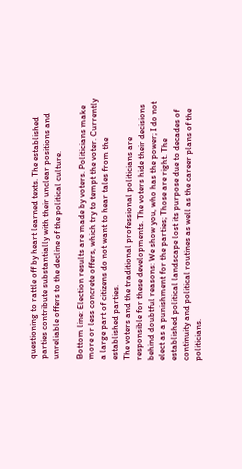questioning to rattle off by heart learned texts. The established parties contribute substantially with their unclear positions and unreliable offers to the decline of the political culture.

Bottom line: Election results are made by voters. Politicians make more or less concrete offers, which try to tempt the voter. Currently a large part of citizens do not want to hear tales from the established parties.
The voters and the traditional professional politicians are responsible for these developments. The voters hide their decisions behind doubtful reasons: We show you, who has the power; I do not elect as a punishment for the parties; Those are right. The established political landscape lost its purpose due to decades of continuity and political routines as well as the career plans of the politicians.